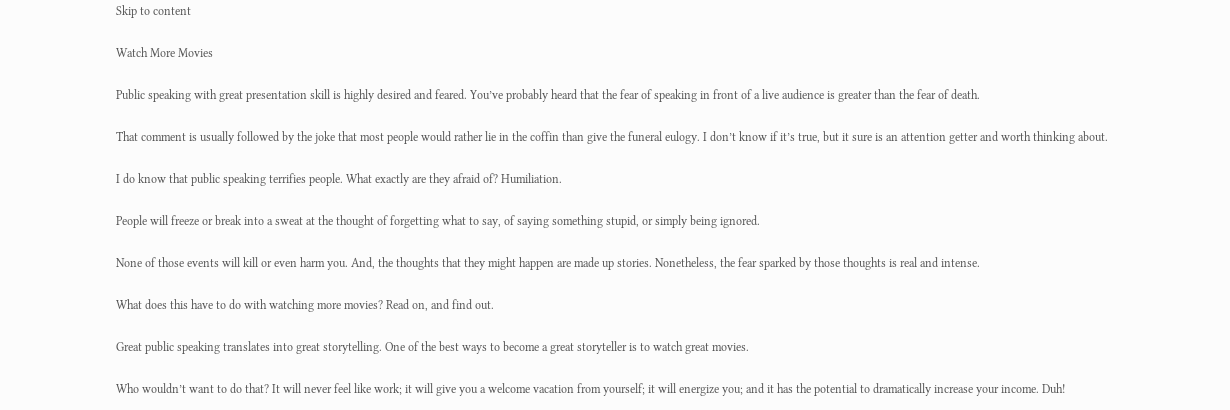Skip to content

Watch More Movies

Public speaking with great presentation skill is highly desired and feared. You’ve probably heard that the fear of speaking in front of a live audience is greater than the fear of death.

That comment is usually followed by the joke that most people would rather lie in the coffin than give the funeral eulogy. I don’t know if it’s true, but it sure is an attention getter and worth thinking about.

I do know that public speaking terrifies people. What exactly are they afraid of? Humiliation.

People will freeze or break into a sweat at the thought of forgetting what to say, of saying something stupid, or simply being ignored.

None of those events will kill or even harm you. And, the thoughts that they might happen are made up stories. Nonetheless, the fear sparked by those thoughts is real and intense.

What does this have to do with watching more movies? Read on, and find out.

Great public speaking translates into great storytelling. One of the best ways to become a great storyteller is to watch great movies.

Who wouldn’t want to do that? It will never feel like work; it will give you a welcome vacation from yourself; it will energize you; and it has the potential to dramatically increase your income. Duh!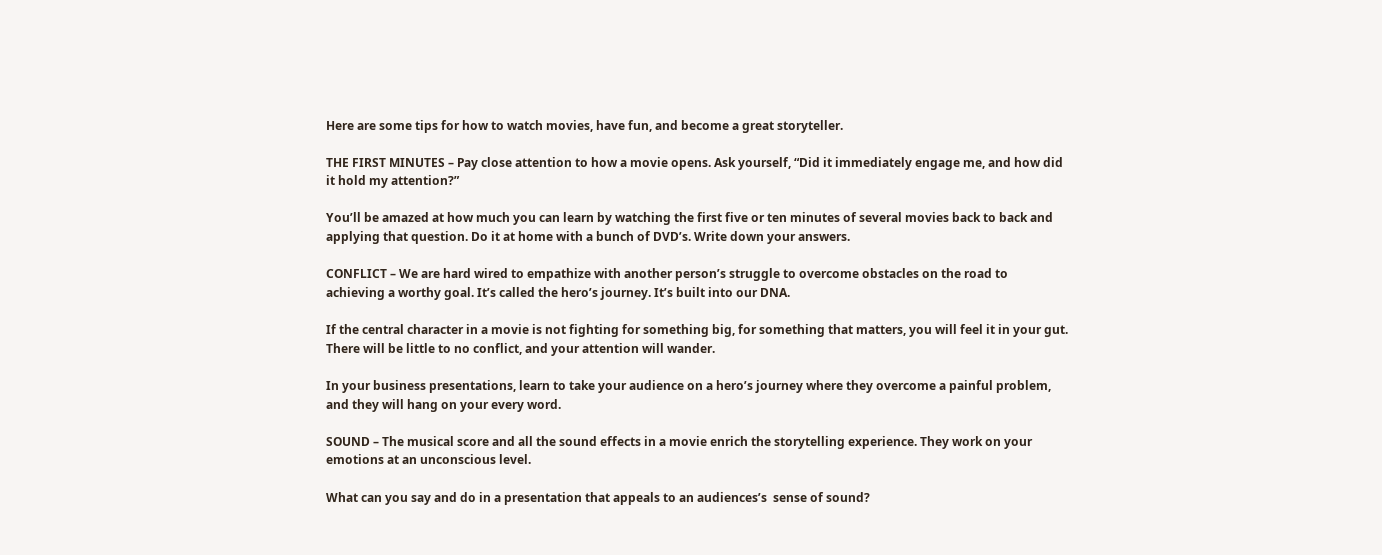Here are some tips for how to watch movies, have fun, and become a great storyteller.

THE FIRST MINUTES – Pay close attention to how a movie opens. Ask yourself, “Did it immediately engage me, and how did it hold my attention?”

You’ll be amazed at how much you can learn by watching the first five or ten minutes of several movies back to back and applying that question. Do it at home with a bunch of DVD’s. Write down your answers.

CONFLICT – We are hard wired to empathize with another person’s struggle to overcome obstacles on the road to achieving a worthy goal. It’s called the hero’s journey. It’s built into our DNA.

If the central character in a movie is not fighting for something big, for something that matters, you will feel it in your gut. There will be little to no conflict, and your attention will wander.

In your business presentations, learn to take your audience on a hero’s journey where they overcome a painful problem, and they will hang on your every word.

SOUND – The musical score and all the sound effects in a movie enrich the storytelling experience. They work on your emotions at an unconscious level.

What can you say and do in a presentation that appeals to an audiences’s  sense of sound?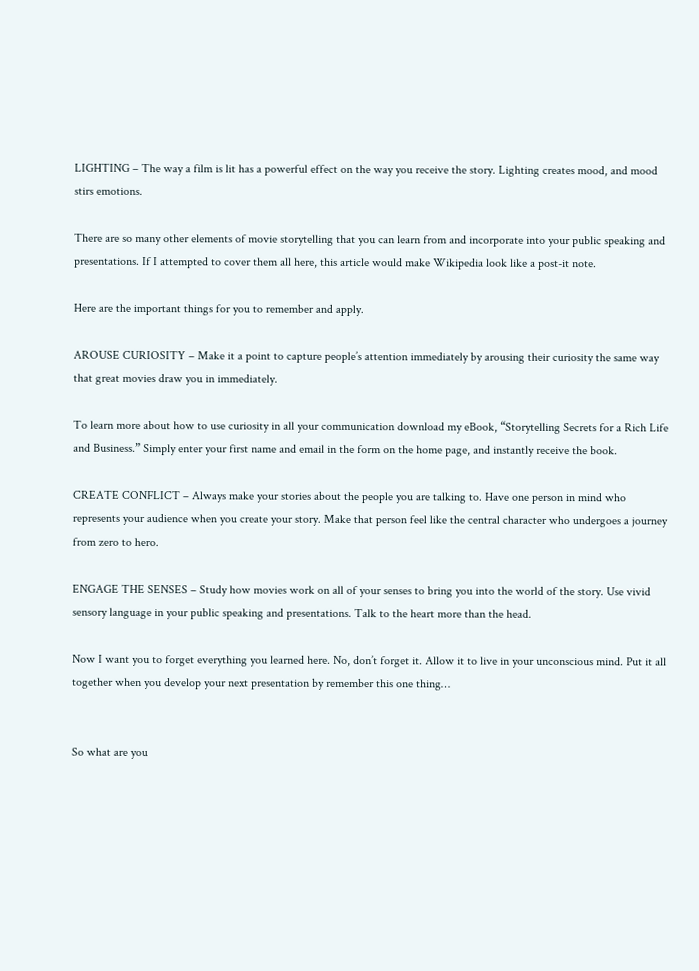LIGHTING – The way a film is lit has a powerful effect on the way you receive the story. Lighting creates mood, and mood stirs emotions.

There are so many other elements of movie storytelling that you can learn from and incorporate into your public speaking and presentations. If I attempted to cover them all here, this article would make Wikipedia look like a post-it note.

Here are the important things for you to remember and apply.

AROUSE CURIOSITY – Make it a point to capture people’s attention immediately by arousing their curiosity the same way that great movies draw you in immediately.

To learn more about how to use curiosity in all your communication download my eBook, “Storytelling Secrets for a Rich Life and Business.” Simply enter your first name and email in the form on the home page, and instantly receive the book.

CREATE CONFLICT – Always make your stories about the people you are talking to. Have one person in mind who represents your audience when you create your story. Make that person feel like the central character who undergoes a journey from zero to hero.

ENGAGE THE SENSES – Study how movies work on all of your senses to bring you into the world of the story. Use vivid sensory language in your public speaking and presentations. Talk to the heart more than the head.

Now I want you to forget everything you learned here. No, don’t forget it. Allow it to live in your unconscious mind. Put it all together when you develop your next presentation by remember this one thing…


So what are you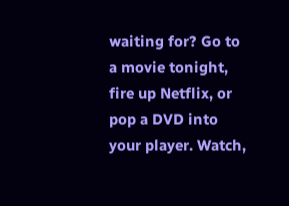waiting for? Go to a movie tonight, fire up Netflix, or pop a DVD into your player. Watch,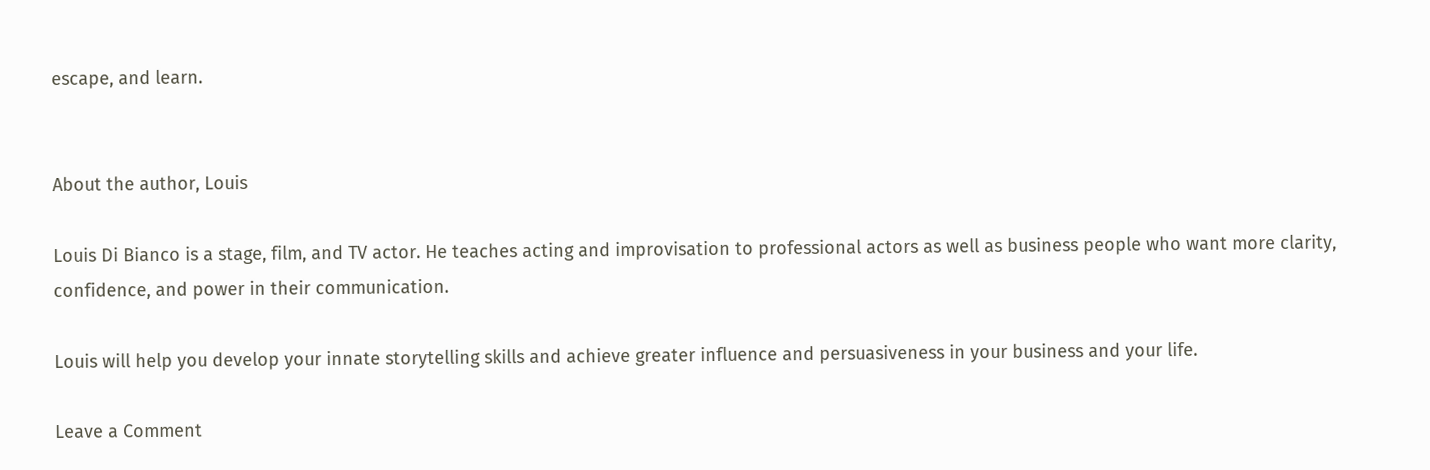escape, and learn.


About the author, Louis

Louis Di Bianco is a stage, film, and TV actor. He teaches acting and improvisation to professional actors as well as business people who want more clarity, confidence, and power in their communication.

Louis will help you develop your innate storytelling skills and achieve greater influence and persuasiveness in your business and your life.

Leave a Comment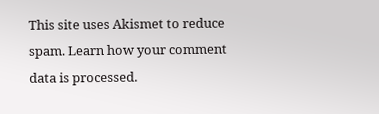This site uses Akismet to reduce spam. Learn how your comment data is processed.